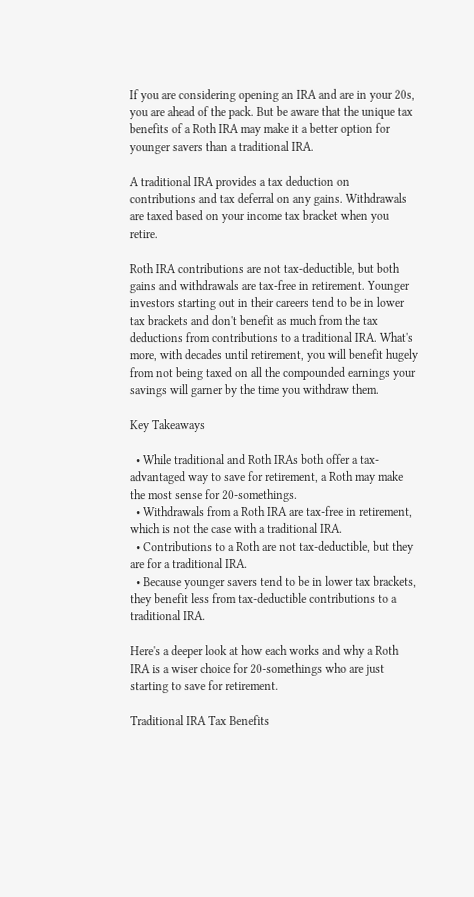If you are considering opening an IRA and are in your 20s, you are ahead of the pack. But be aware that the unique tax benefits of a Roth IRA may make it a better option for younger savers than a traditional IRA.

A traditional IRA provides a tax deduction on contributions and tax deferral on any gains. Withdrawals are taxed based on your income tax bracket when you retire.

Roth IRA contributions are not tax-deductible, but both gains and withdrawals are tax-free in retirement. Younger investors starting out in their careers tend to be in lower tax brackets and don't benefit as much from the tax deductions from contributions to a traditional IRA. What's more, with decades until retirement, you will benefit hugely from not being taxed on all the compounded earnings your savings will garner by the time you withdraw them.

Key Takeaways

  • While traditional and Roth IRAs both offer a tax-advantaged way to save for retirement, a Roth may make the most sense for 20-somethings.
  • Withdrawals from a Roth IRA are tax-free in retirement, which is not the case with a traditional IRA.
  • Contributions to a Roth are not tax-deductible, but they are for a traditional IRA.
  • Because younger savers tend to be in lower tax brackets, they benefit less from tax-deductible contributions to a traditional IRA.

Here's a deeper look at how each works and why a Roth IRA is a wiser choice for 20-somethings who are just starting to save for retirement.

Traditional IRA Tax Benefits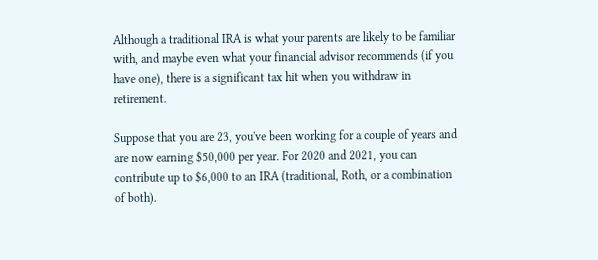Although a traditional IRA is what your parents are likely to be familiar with, and maybe even what your financial advisor recommends (if you have one), there is a significant tax hit when you withdraw in retirement.

Suppose that you are 23, you've been working for a couple of years and are now earning $50,000 per year. For 2020 and 2021, you can contribute up to $6,000 to an IRA (traditional, Roth, or a combination of both).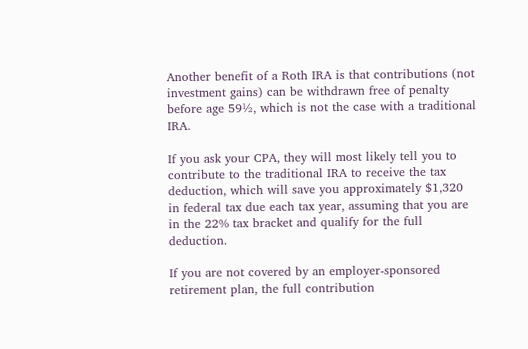Another benefit of a Roth IRA is that contributions (not investment gains) can be withdrawn free of penalty before age 59½, which is not the case with a traditional IRA.

If you ask your CPA, they will most likely tell you to contribute to the traditional IRA to receive the tax deduction, which will save you approximately $1,320 in federal tax due each tax year, assuming that you are in the 22% tax bracket and qualify for the full deduction.

If you are not covered by an employer-sponsored retirement plan, the full contribution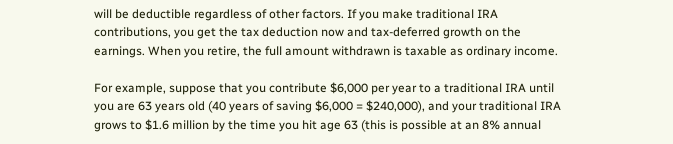will be deductible regardless of other factors. If you make traditional IRA contributions, you get the tax deduction now and tax-deferred growth on the earnings. When you retire, the full amount withdrawn is taxable as ordinary income.

For example, suppose that you contribute $6,000 per year to a traditional IRA until you are 63 years old (40 years of saving $6,000 = $240,000), and your traditional IRA grows to $1.6 million by the time you hit age 63 (this is possible at an 8% annual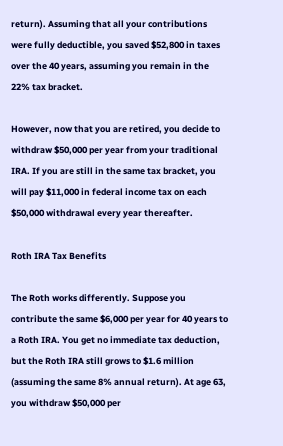return). Assuming that all your contributions were fully deductible, you saved $52,800 in taxes over the 40 years, assuming you remain in the 22% tax bracket.

However, now that you are retired, you decide to withdraw $50,000 per year from your traditional IRA. If you are still in the same tax bracket, you will pay $11,000 in federal income tax on each $50,000 withdrawal every year thereafter.

Roth IRA Tax Benefits

The Roth works differently. Suppose you contribute the same $6,000 per year for 40 years to a Roth IRA. You get no immediate tax deduction, but the Roth IRA still grows to $1.6 million (assuming the same 8% annual return). At age 63, you withdraw $50,000 per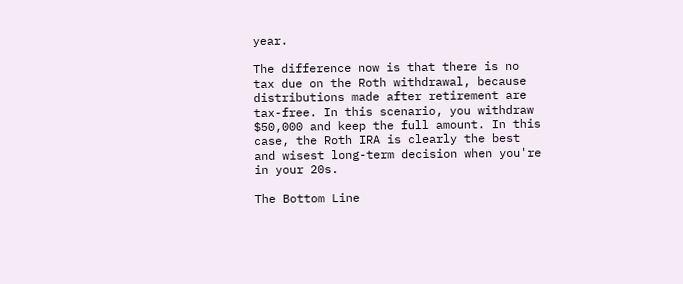year.

The difference now is that there is no tax due on the Roth withdrawal, because distributions made after retirement are tax-free. In this scenario, you withdraw $50,000 and keep the full amount. In this case, the Roth IRA is clearly the best and wisest long-term decision when you're in your 20s.

The Bottom Line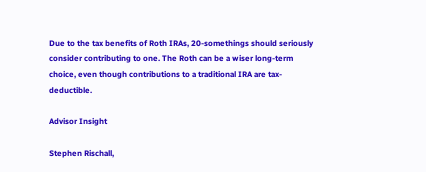Due to the tax benefits of Roth IRAs, 20-somethings should seriously consider contributing to one. The Roth can be a wiser long-term choice, even though contributions to a traditional IRA are tax-deductible.

Advisor Insight

Stephen Rischall,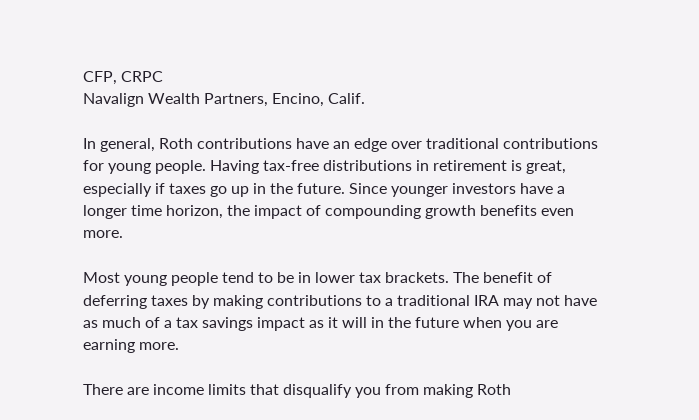CFP, CRPC
Navalign Wealth Partners, Encino, Calif.

In general, Roth contributions have an edge over traditional contributions for young people. Having tax-free distributions in retirement is great, especially if taxes go up in the future. Since younger investors have a longer time horizon, the impact of compounding growth benefits even more.

Most young people tend to be in lower tax brackets. The benefit of deferring taxes by making contributions to a traditional IRA may not have as much of a tax savings impact as it will in the future when you are earning more.

There are income limits that disqualify you from making Roth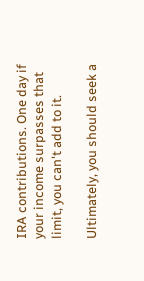IRA contributions. One day if your income surpasses that limit, you can't add to it.

Ultimately, you should seek a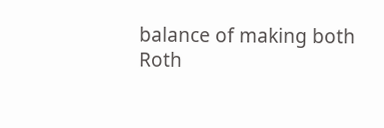balance of making both Roth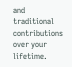and traditional contributions over your lifetime.